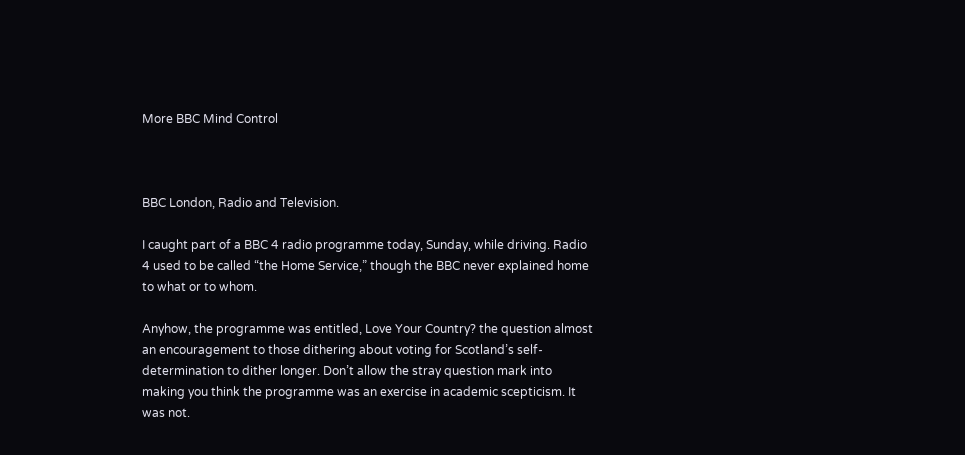More BBC Mind Control



BBC London, Radio and Television.

I caught part of a BBC 4 radio programme today, Sunday, while driving. Radio 4 used to be called “the Home Service,” though the BBC never explained home to what or to whom.

Anyhow, the programme was entitled, Love Your Country? the question almost an encouragement to those dithering about voting for Scotland’s self-determination to dither longer. Don’t allow the stray question mark into making you think the programme was an exercise in academic scepticism. It was not.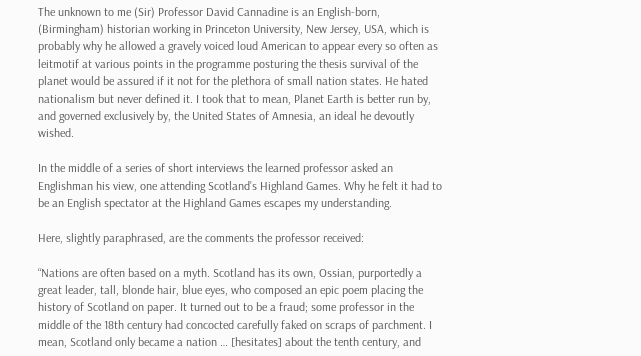The unknown to me (Sir) Professor David Cannadine is an English-born, (Birmingham) historian working in Princeton University, New Jersey, USA, which is probably why he allowed a gravely voiced loud American to appear every so often as leitmotif at various points in the programme posturing the thesis survival of the planet would be assured if it not for the plethora of small nation states. He hated nationalism but never defined it. I took that to mean, Planet Earth is better run by, and governed exclusively by, the United States of Amnesia, an ideal he devoutly wished.

In the middle of a series of short interviews the learned professor asked an Englishman his view, one attending Scotland’s Highland Games. Why he felt it had to be an English spectator at the Highland Games escapes my understanding.

Here, slightly paraphrased, are the comments the professor received:

“Nations are often based on a myth. Scotland has its own, Ossian, purportedly a great leader, tall, blonde hair, blue eyes, who composed an epic poem placing the history of Scotland on paper. It turned out to be a fraud; some professor in the middle of the 18th century had concocted carefully faked on scraps of parchment. I mean, Scotland only became a nation … [hesitates] about the tenth century, and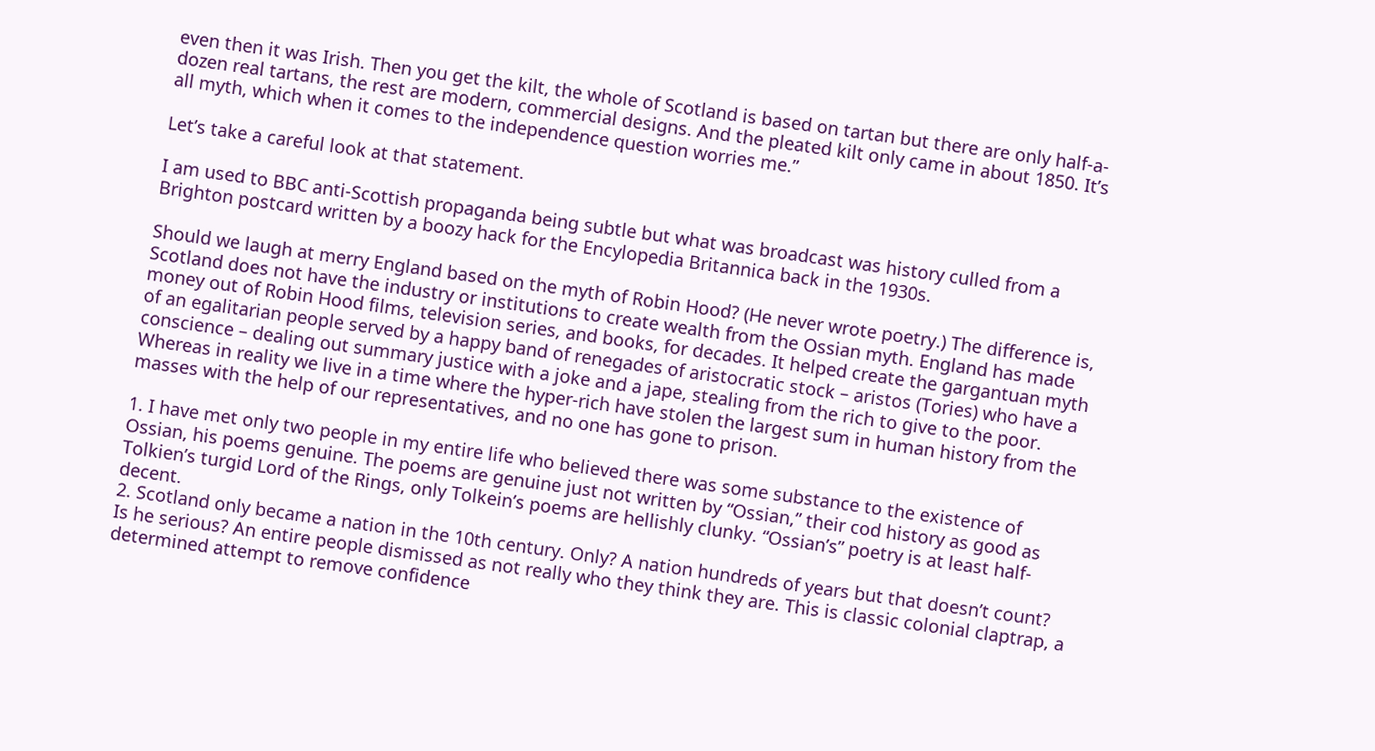even then it was Irish. Then you get the kilt, the whole of Scotland is based on tartan but there are only half-a-dozen real tartans, the rest are modern, commercial designs. And the pleated kilt only came in about 1850. It’s all myth, which when it comes to the independence question worries me.”

Let’s take a careful look at that statement.

I am used to BBC anti-Scottish propaganda being subtle but what was broadcast was history culled from a Brighton postcard written by a boozy hack for the Encylopedia Britannica back in the 1930s.

Should we laugh at merry England based on the myth of Robin Hood? (He never wrote poetry.) The difference is, Scotland does not have the industry or institutions to create wealth from the Ossian myth. England has made money out of Robin Hood films, television series, and books, for decades. It helped create the gargantuan myth of an egalitarian people served by a happy band of renegades of aristocratic stock – aristos (Tories) who have a conscience – dealing out summary justice with a joke and a jape, stealing from the rich to give to the poor. Whereas in reality we live in a time where the hyper-rich have stolen the largest sum in human history from the masses with the help of our representatives, and no one has gone to prison.

1. I have met only two people in my entire life who believed there was some substance to the existence of Ossian, his poems genuine. The poems are genuine just not written by “Ossian,” their cod history as good as Tolkien’s turgid Lord of the Rings, only Tolkein’s poems are hellishly clunky. “Ossian’s” poetry is at least half-decent.
2. Scotland only became a nation in the 10th century. Only? A nation hundreds of years but that doesn’t count? Is he serious? An entire people dismissed as not really who they think they are. This is classic colonial claptrap, a determined attempt to remove confidence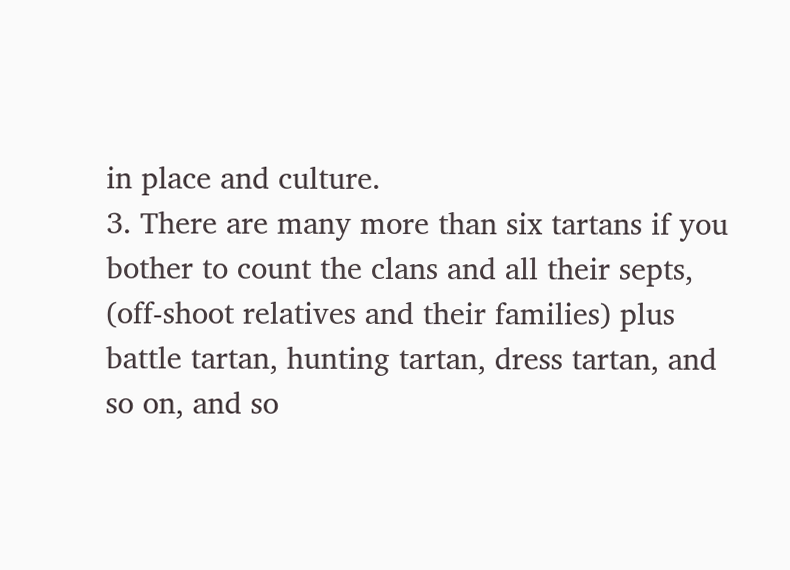in place and culture.
3. There are many more than six tartans if you bother to count the clans and all their septs, (off-shoot relatives and their families) plus battle tartan, hunting tartan, dress tartan, and so on, and so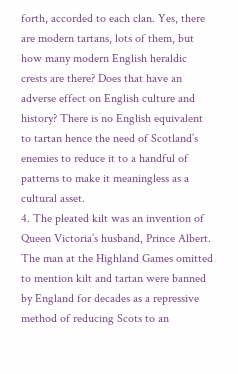forth, accorded to each clan. Yes, there are modern tartans, lots of them, but how many modern English heraldic crests are there? Does that have an adverse effect on English culture and history? There is no English equivalent to tartan hence the need of Scotland’s enemies to reduce it to a handful of patterns to make it meaningless as a cultural asset.
4. The pleated kilt was an invention of Queen Victoria’s husband, Prince Albert. The man at the Highland Games omitted to mention kilt and tartan were banned by England for decades as a repressive method of reducing Scots to an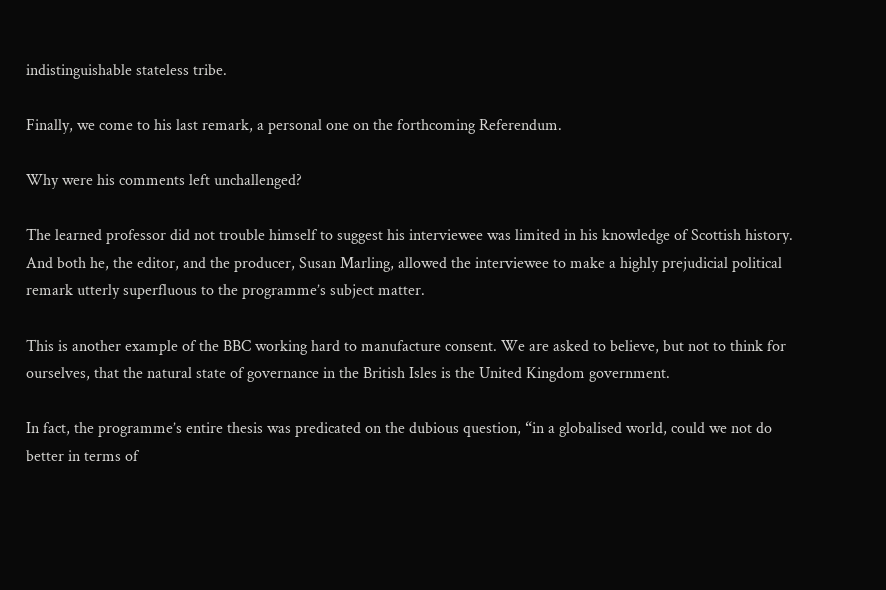indistinguishable stateless tribe.

Finally, we come to his last remark, a personal one on the forthcoming Referendum.

Why were his comments left unchallenged?

The learned professor did not trouble himself to suggest his interviewee was limited in his knowledge of Scottish history. And both he, the editor, and the producer, Susan Marling, allowed the interviewee to make a highly prejudicial political remark utterly superfluous to the programme’s subject matter.

This is another example of the BBC working hard to manufacture consent. We are asked to believe, but not to think for ourselves, that the natural state of governance in the British Isles is the United Kingdom government.

In fact, the programme’s entire thesis was predicated on the dubious question, “in a globalised world, could we not do better in terms of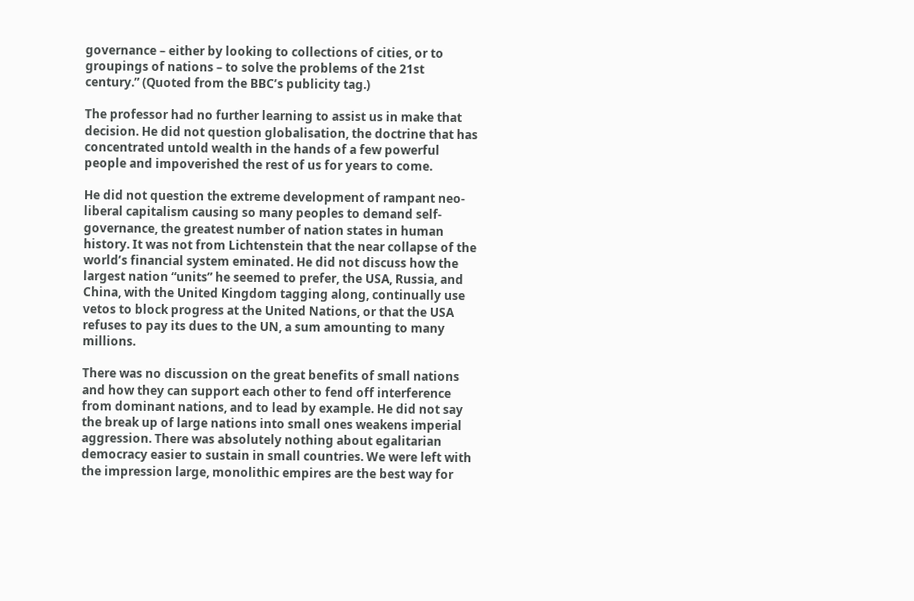governance – either by looking to collections of cities, or to groupings of nations – to solve the problems of the 21st century.” (Quoted from the BBC’s publicity tag.)

The professor had no further learning to assist us in make that decision. He did not question globalisation, the doctrine that has concentrated untold wealth in the hands of a few powerful people and impoverished the rest of us for years to come.

He did not question the extreme development of rampant neo-liberal capitalism causing so many peoples to demand self-governance, the greatest number of nation states in human history. It was not from Lichtenstein that the near collapse of the world’s financial system eminated. He did not discuss how the largest nation “units” he seemed to prefer, the USA, Russia, and China, with the United Kingdom tagging along, continually use vetos to block progress at the United Nations, or that the USA refuses to pay its dues to the UN, a sum amounting to many millions.

There was no discussion on the great benefits of small nations and how they can support each other to fend off interference from dominant nations, and to lead by example. He did not say the break up of large nations into small ones weakens imperial aggression. There was absolutely nothing about egalitarian democracy easier to sustain in small countries. We were left with the impression large, monolithic empires are the best way for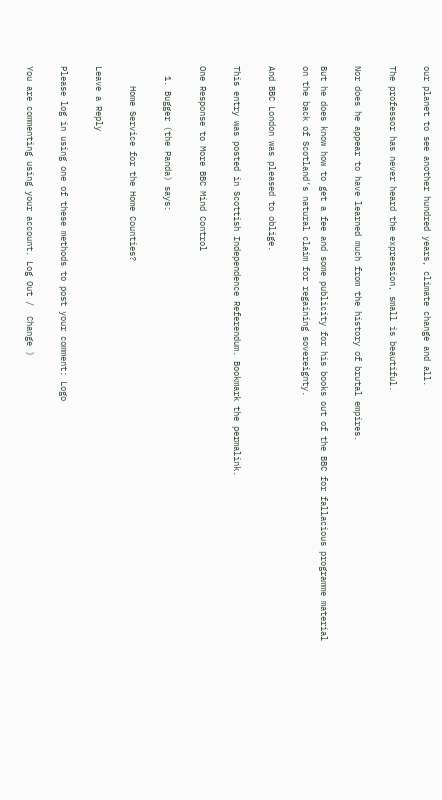our planet to see another hundred years, climate change and all.

The professor has never heard the expression, small is beautiful.

Nor does he appear to have learned much from the history of brutal empires.

But he does know how to get a fee and some publicity for his books out of the BBC for fallacious programme material on the back of Scotland’s natural claim for regaining sovereignty.

And BBC London was pleased to oblige.

This entry was posted in Scottish Independence Referendum. Bookmark the permalink.

One Response to More BBC Mind Control

  1. Bugger (the Panda) says:

    Home Service for the Home Counties?

Leave a Reply

Please log in using one of these methods to post your comment: Logo

You are commenting using your account. Log Out /  Change )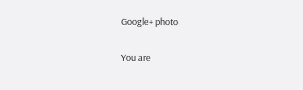Google+ photo

You are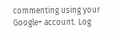commenting using your Google+ account. Log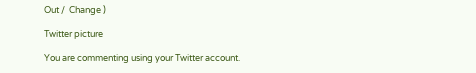Out /  Change )

Twitter picture

You are commenting using your Twitter account.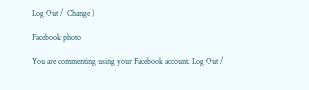Log Out /  Change )

Facebook photo

You are commenting using your Facebook account. Log Out /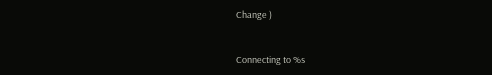Change )


Connecting to %s